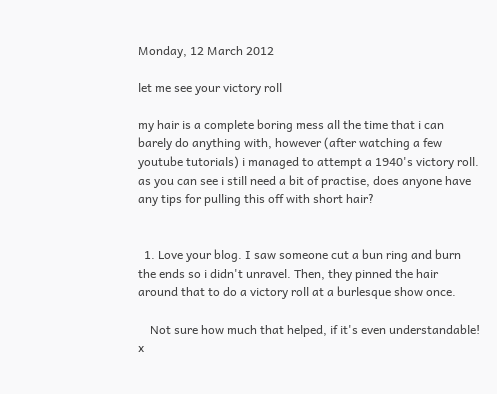Monday, 12 March 2012

let me see your victory roll

my hair is a complete boring mess all the time that i can barely do anything with, however (after watching a few youtube tutorials) i managed to attempt a 1940's victory roll. as you can see i still need a bit of practise, does anyone have any tips for pulling this off with short hair?


  1. Love your blog. I saw someone cut a bun ring and burn the ends so i didn't unravel. Then, they pinned the hair around that to do a victory roll at a burlesque show once.

    Not sure how much that helped, if it's even understandable! x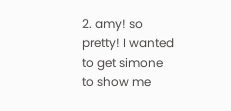2. amy! so pretty! I wanted to get simone to show me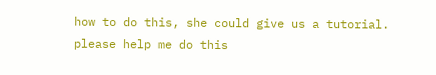how to do this, she could give us a tutorial. please help me do this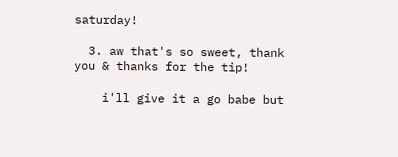saturday!

  3. aw that's so sweet, thank you & thanks for the tip!

    i'll give it a go babe but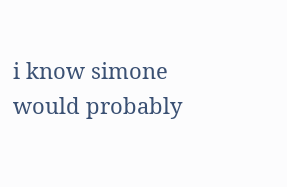i know simone would probably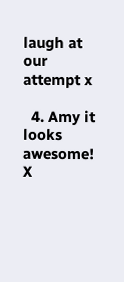laugh at our attempt x

  4. Amy it looks awesome! X